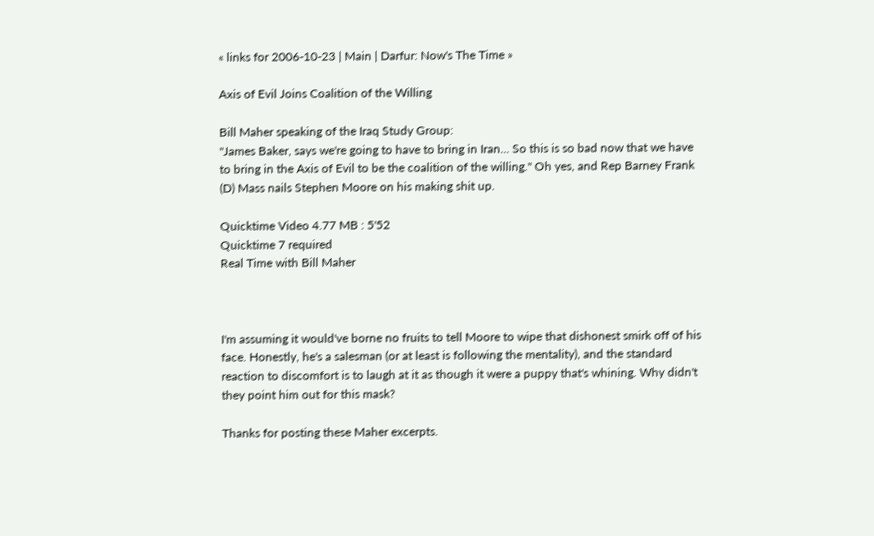« links for 2006-10-23 | Main | Darfur: Now's The Time »

Axis of Evil Joins Coalition of the Willing

Bill Maher speaking of the Iraq Study Group:
"James Baker, says we're going to have to bring in Iran... So this is so bad now that we have to bring in the Axis of Evil to be the coalition of the willing." Oh yes, and Rep Barney Frank (D) Mass nails Stephen Moore on his making shit up.

Quicktime Video 4.77 MB : 5'52
Quicktime 7 required
Real Time with Bill Maher



I'm assuming it would've borne no fruits to tell Moore to wipe that dishonest smirk off of his face. Honestly, he's a salesman (or at least is following the mentality), and the standard reaction to discomfort is to laugh at it as though it were a puppy that's whining. Why didn't they point him out for this mask?

Thanks for posting these Maher excerpts.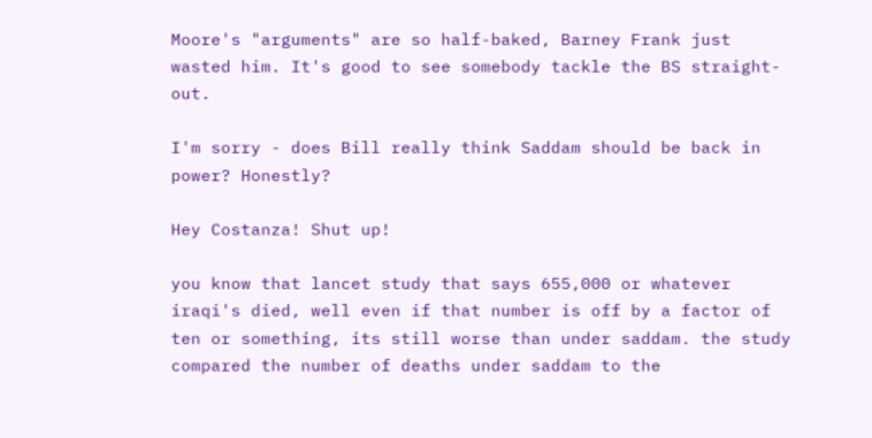Moore's "arguments" are so half-baked, Barney Frank just wasted him. It's good to see somebody tackle the BS straight-out.

I'm sorry - does Bill really think Saddam should be back in power? Honestly?

Hey Costanza! Shut up!

you know that lancet study that says 655,000 or whatever iraqi's died, well even if that number is off by a factor of ten or something, its still worse than under saddam. the study compared the number of deaths under saddam to the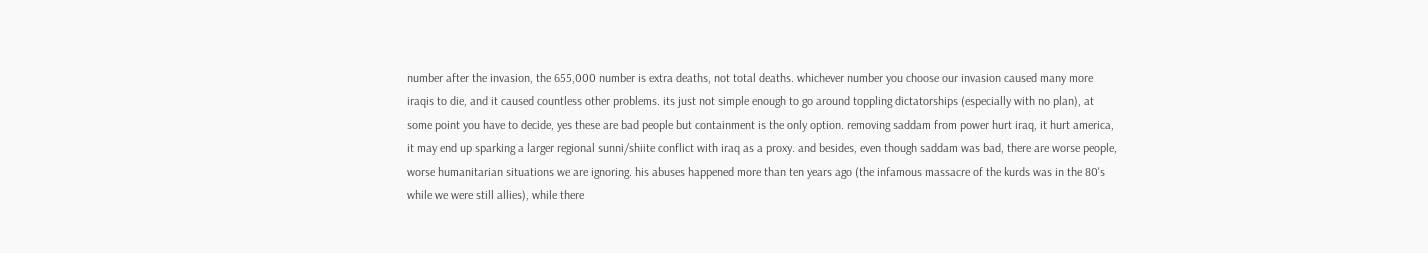number after the invasion, the 655,000 number is extra deaths, not total deaths. whichever number you choose our invasion caused many more iraqis to die, and it caused countless other problems. its just not simple enough to go around toppling dictatorships (especially with no plan), at some point you have to decide, yes these are bad people but containment is the only option. removing saddam from power hurt iraq, it hurt america, it may end up sparking a larger regional sunni/shiite conflict with iraq as a proxy. and besides, even though saddam was bad, there are worse people, worse humanitarian situations we are ignoring. his abuses happened more than ten years ago (the infamous massacre of the kurds was in the 80's while we were still allies), while there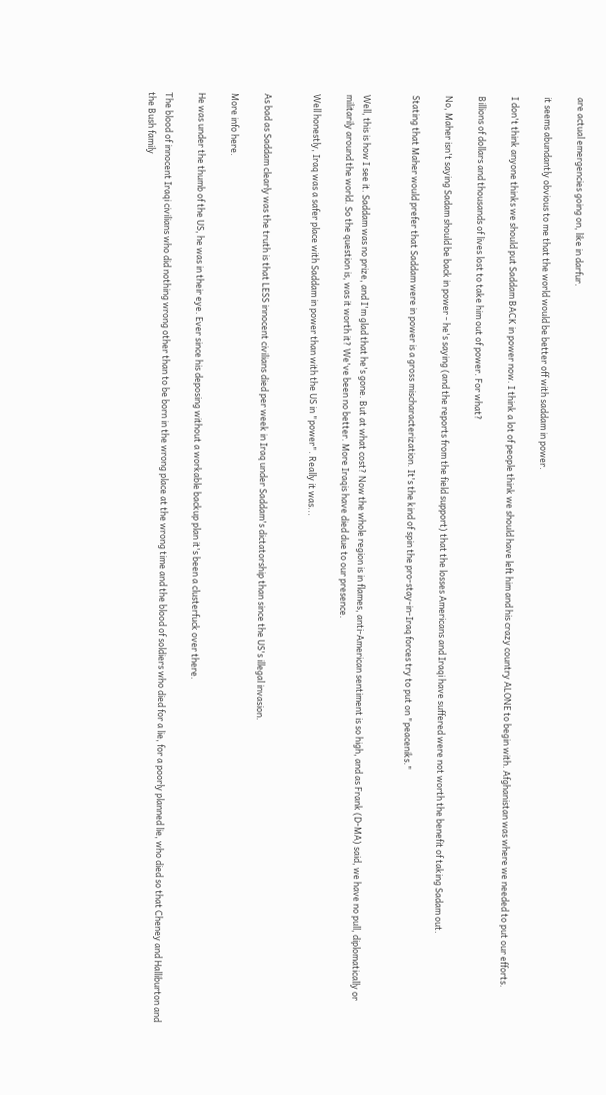are actual emergencies going on, like in darfur.

it seems abundantly obvious to me that the world would be better off with saddam in power.

I don't think anyone thinks we should put Saddam BACK in power now. I think a lot of people think we should have left him and his crazy country ALONE to begin with. Afghanistan was where we needed to put our efforts.

Billions of dollars and thousands of lives lost to take him out of power. For what?

No, Maher isn't saying Sadam should be back in power - he's saying (and the reports from the field support) that the losses Americans and Iraqi have suffered were not worth the benefit of taking Sadam out.

Stating that Maher would prefer that Saddam were in power is a gross mischaracterization. It's the kind of spin the pro-stay-in-Iraq forces try to put on "peaceniks."


Well, this is how I see it. Saddam was no prize, and I'm glad that he's gone. But at what cost? Now the whole region is in flames, anti-American sentiment is so high, and as Frank (D-MA) said, we have no pull, diplomatically or militarily around the world. So the question is, was it worth it? We've been no better. More Iraqis have died due to our presence.

Well honestly, Iraq was a safer place with Saddam in power than with the US in "power". Really it was...


As bad as Saddam clearly was the truth is that LESS innocent civilians died per week in Iraq under Saddam's dictatorship than since the US's illegal invasion.

More info here.

He was under the thumb of the US, he was in their eye. Ever since his deposing without a workable backup plan it's been a clusterfuck over there.

The blood of innocent Iraqi civilians who did nothing wrong other than to be born in the wrong place at the wrong time and the blood of soldiers who died for a lie, for a poorly planned lie, who died so that Cheney and Halliburton and the Bush family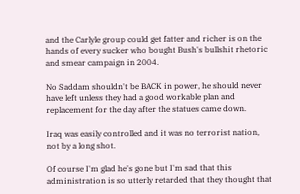and the Carlyle group could get fatter and richer is on the hands of every sucker who bought Bush's bullshit rhetoric and smear campaign in 2004.

No Saddam shouldn't be BACK in power, he should never have left unless they had a good workable plan and replacement for the day after the statues came down.

Iraq was easily controlled and it was no terrorist nation, not by a long shot.

Of course I'm glad he's gone but I'm sad that this administration is so utterly retarded that they thought that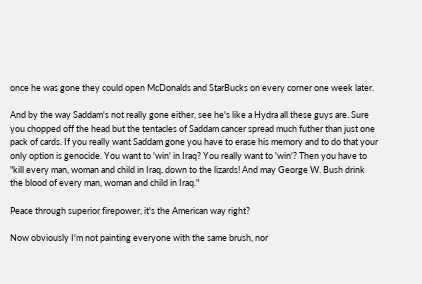once he was gone they could open McDonalds and StarBucks on every corner one week later.

And by the way Saddam's not really gone either, see he's like a Hydra all these guys are. Sure you chopped off the head but the tentacles of Saddam cancer spread much futher than just one pack of cards. If you really want Saddam gone you have to erase his memory and to do that your only option is genocide. You want to 'win' in Iraq? You really want to 'win'? Then you have to "kill every man, woman and child in Iraq, down to the lizards! And may George W. Bush drink the blood of every man, woman and child in Iraq."

Peace through superior firepower, it's the American way right?

Now obviously I'm not painting everyone with the same brush, nor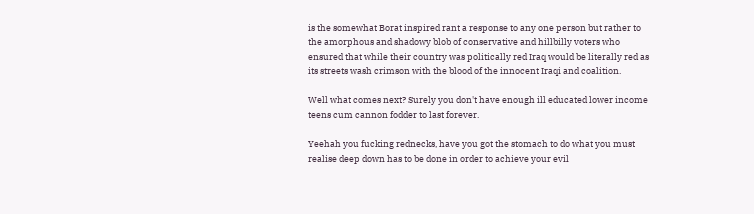is the somewhat Borat inspired rant a response to any one person but rather to the amorphous and shadowy blob of conservative and hillbilly voters who ensured that while their country was politically red Iraq would be literally red as its streets wash crimson with the blood of the innocent Iraqi and coalition.

Well what comes next? Surely you don't have enough ill educated lower income teens cum cannon fodder to last forever.

Yeehah you fucking rednecks, have you got the stomach to do what you must realise deep down has to be done in order to achieve your evil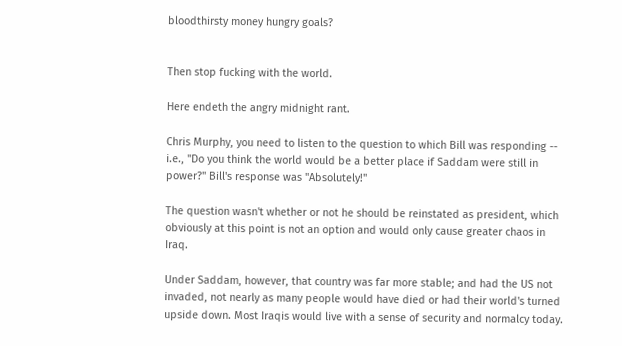bloodthirsty money hungry goals?


Then stop fucking with the world.

Here endeth the angry midnight rant.

Chris Murphy, you need to listen to the question to which Bill was responding -- i.e., "Do you think the world would be a better place if Saddam were still in power?" Bill's response was "Absolutely!"

The question wasn't whether or not he should be reinstated as president, which obviously at this point is not an option and would only cause greater chaos in Iraq.

Under Saddam, however, that country was far more stable; and had the US not invaded, not nearly as many people would have died or had their world's turned upside down. Most Iraqis would live with a sense of security and normalcy today.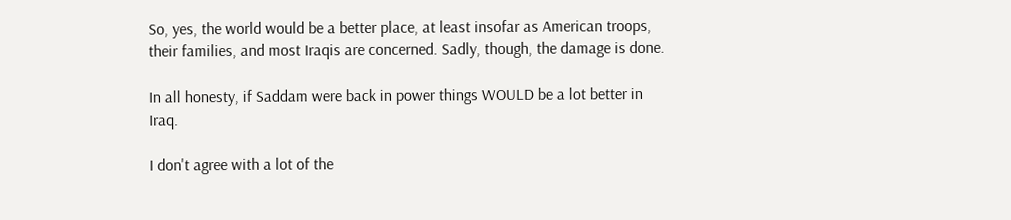So, yes, the world would be a better place, at least insofar as American troops, their families, and most Iraqis are concerned. Sadly, though, the damage is done.

In all honesty, if Saddam were back in power things WOULD be a lot better in Iraq.

I don't agree with a lot of the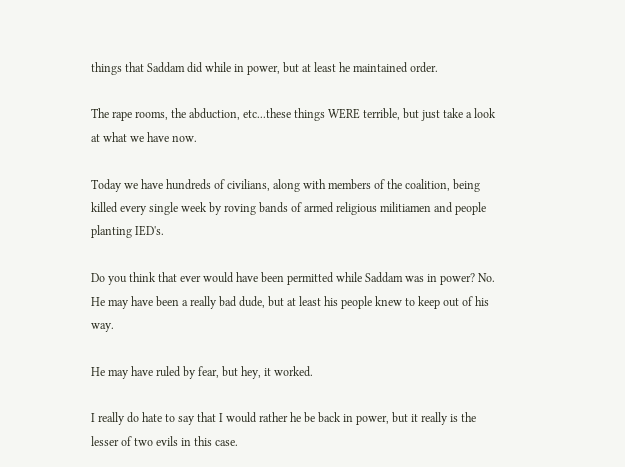things that Saddam did while in power, but at least he maintained order.

The rape rooms, the abduction, etc...these things WERE terrible, but just take a look at what we have now.

Today we have hundreds of civilians, along with members of the coalition, being killed every single week by roving bands of armed religious militiamen and people planting IED's.

Do you think that ever would have been permitted while Saddam was in power? No. He may have been a really bad dude, but at least his people knew to keep out of his way.

He may have ruled by fear, but hey, it worked.

I really do hate to say that I would rather he be back in power, but it really is the lesser of two evils in this case.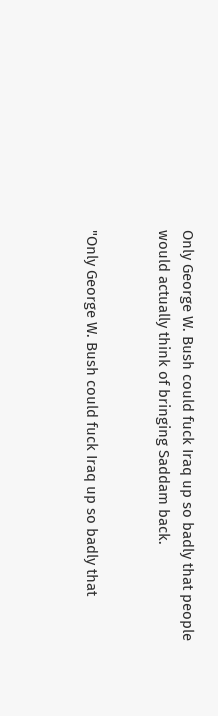Only George W. Bush could fuck Iraq up so badly that people would actually think of bringing Saddam back.


"Only George W. Bush could fuck Iraq up so badly that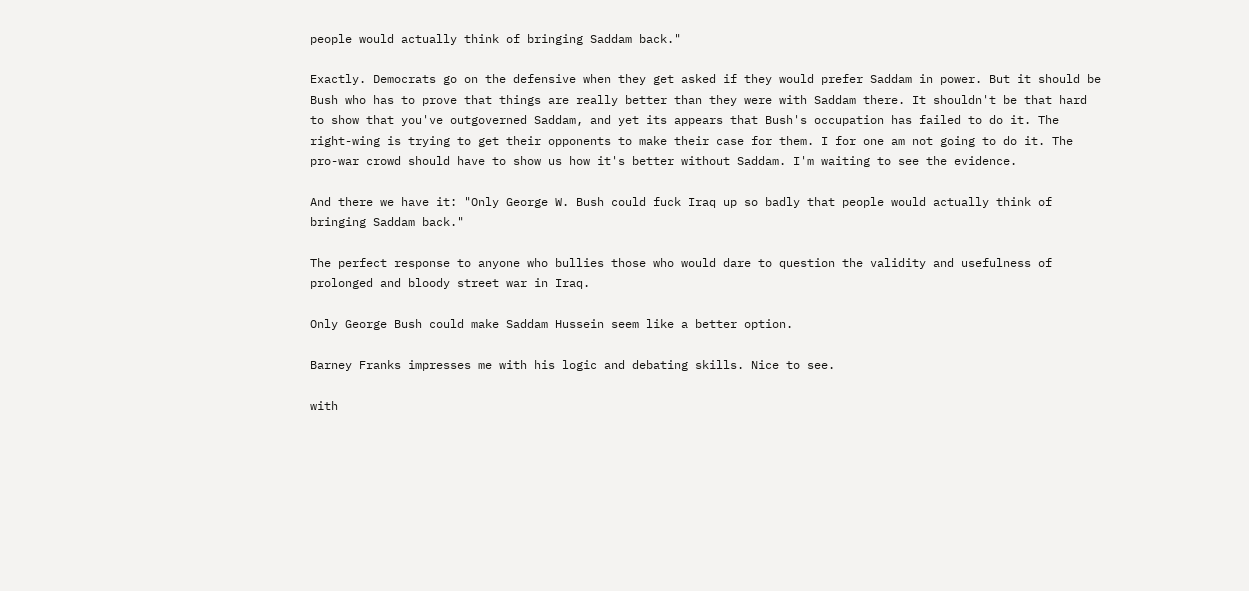people would actually think of bringing Saddam back."

Exactly. Democrats go on the defensive when they get asked if they would prefer Saddam in power. But it should be Bush who has to prove that things are really better than they were with Saddam there. It shouldn't be that hard to show that you've outgoverned Saddam, and yet its appears that Bush's occupation has failed to do it. The right-wing is trying to get their opponents to make their case for them. I for one am not going to do it. The pro-war crowd should have to show us how it's better without Saddam. I'm waiting to see the evidence.

And there we have it: "Only George W. Bush could fuck Iraq up so badly that people would actually think of bringing Saddam back."

The perfect response to anyone who bullies those who would dare to question the validity and usefulness of prolonged and bloody street war in Iraq.

Only George Bush could make Saddam Hussein seem like a better option.

Barney Franks impresses me with his logic and debating skills. Nice to see.

with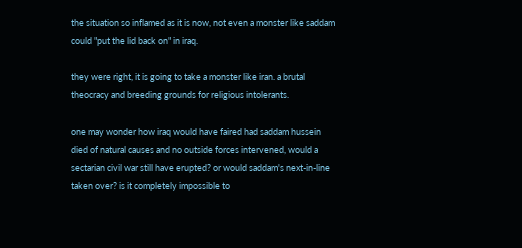the situation so inflamed as it is now, not even a monster like saddam could "put the lid back on" in iraq.

they were right, it is going to take a monster like iran. a brutal theocracy and breeding grounds for religious intolerants.

one may wonder how iraq would have faired had saddam hussein died of natural causes and no outside forces intervened, would a sectarian civil war still have erupted? or would saddam's next-in-line taken over? is it completely impossible to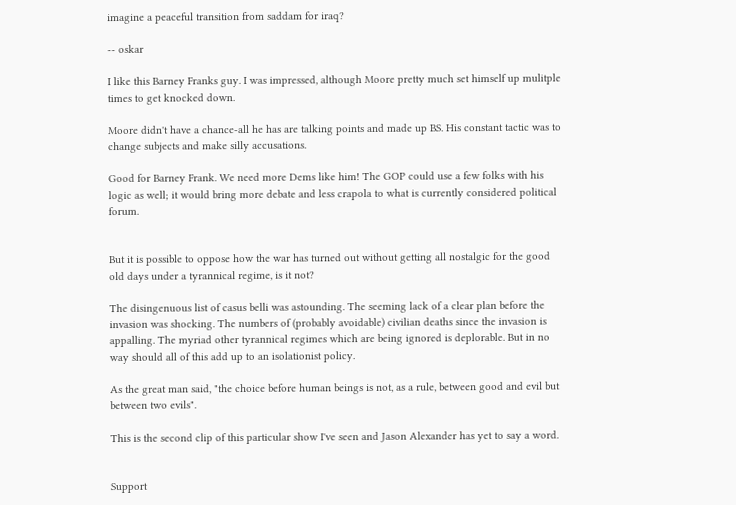imagine a peaceful transition from saddam for iraq?

-- oskar

I like this Barney Franks guy. I was impressed, although Moore pretty much set himself up mulitple times to get knocked down.

Moore didn't have a chance-all he has are talking points and made up BS. His constant tactic was to change subjects and make silly accusations.

Good for Barney Frank. We need more Dems like him! The GOP could use a few folks with his logic as well; it would bring more debate and less crapola to what is currently considered political forum.


But it is possible to oppose how the war has turned out without getting all nostalgic for the good old days under a tyrannical regime, is it not?

The disingenuous list of casus belli was astounding. The seeming lack of a clear plan before the invasion was shocking. The numbers of (probably avoidable) civilian deaths since the invasion is appalling. The myriad other tyrannical regimes which are being ignored is deplorable. But in no way should all of this add up to an isolationist policy.

As the great man said, "the choice before human beings is not, as a rule, between good and evil but between two evils".

This is the second clip of this particular show I've seen and Jason Alexander has yet to say a word.


Support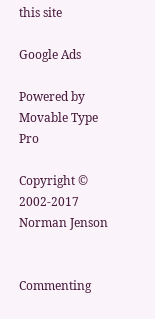this site

Google Ads

Powered by Movable Type Pro

Copyright © 2002-2017 Norman Jenson


Commenting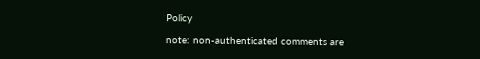Policy

note: non-authenticated comments are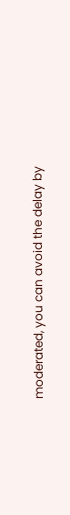moderated, you can avoid the delay by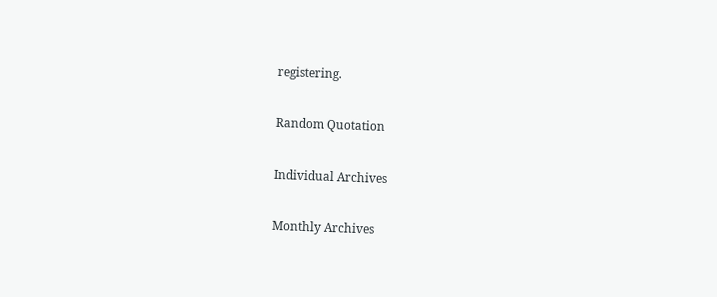registering.

Random Quotation

Individual Archives

Monthly Archives